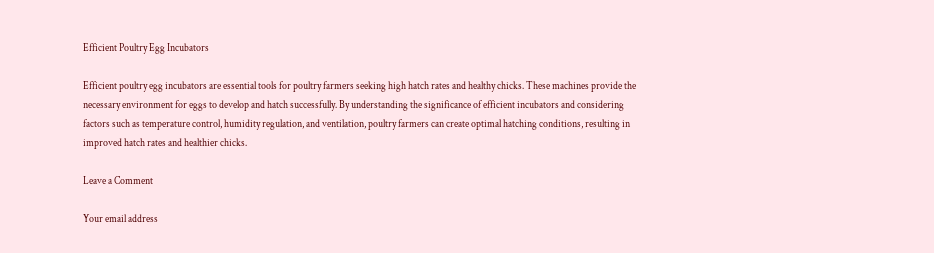Efficient Poultry Egg Incubators

Efficient poultry egg incubators are essential tools for poultry farmers seeking high hatch rates and healthy chicks. These machines provide the necessary environment for eggs to develop and hatch successfully. By understanding the significance of efficient incubators and considering factors such as temperature control, humidity regulation, and ventilation, poultry farmers can create optimal hatching conditions, resulting in improved hatch rates and healthier chicks.

Leave a Comment

Your email address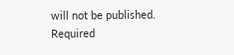will not be published. Required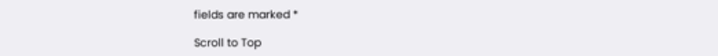fields are marked *

Scroll to Top